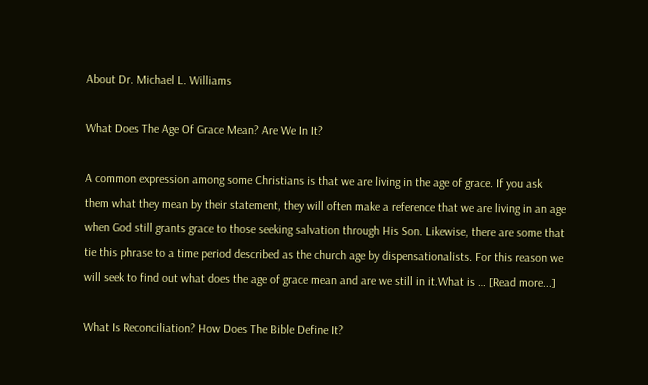About Dr. Michael L. Williams

What Does The Age Of Grace Mean? Are We In It?

A common expression among some Christians is that we are living in the age of grace. If you ask them what they mean by their statement, they will often make a reference that we are living in an age when God still grants grace to those seeking salvation through His Son. Likewise, there are some that tie this phrase to a time period described as the church age by dispensationalists. For this reason we will seek to find out what does the age of grace mean and are we still in it.What is … [Read more...]

What Is Reconciliation? How Does The Bible Define It?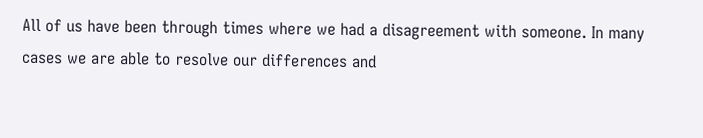All of us have been through times where we had a disagreement with someone. In many cases we are able to resolve our differences and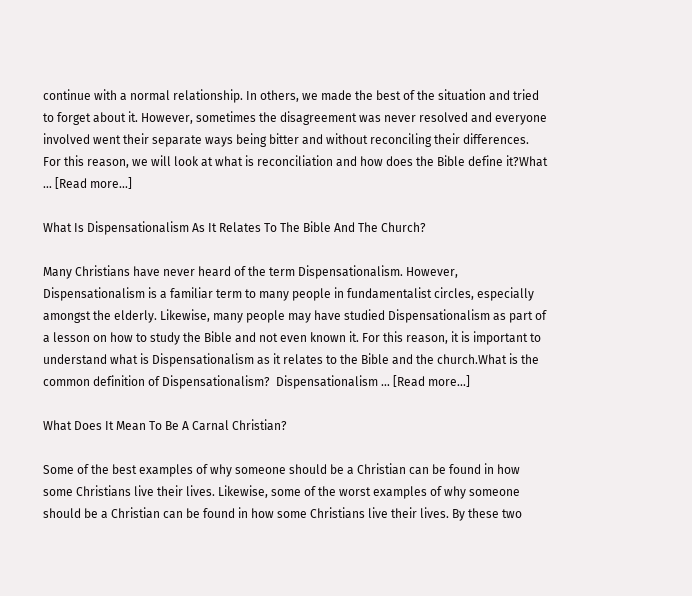continue with a normal relationship. In others, we made the best of the situation and tried to forget about it. However, sometimes the disagreement was never resolved and everyone involved went their separate ways being bitter and without reconciling their differences. For this reason, we will look at what is reconciliation and how does the Bible define it?What … [Read more...]

What Is Dispensationalism As It Relates To The Bible And The Church?

Many Christians have never heard of the term Dispensationalism. However, Dispensationalism is a familiar term to many people in fundamentalist circles, especially amongst the elderly. Likewise, many people may have studied Dispensationalism as part of a lesson on how to study the Bible and not even known it. For this reason, it is important to understand what is Dispensationalism as it relates to the Bible and the church.What is the common definition of Dispensationalism?  Dispensationalism … [Read more...]

What Does It Mean To Be A Carnal Christian?

Some of the best examples of why someone should be a Christian can be found in how some Christians live their lives. Likewise, some of the worst examples of why someone should be a Christian can be found in how some Christians live their lives. By these two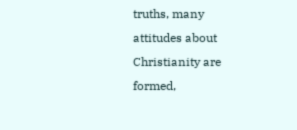truths, many attitudes about Christianity are formed,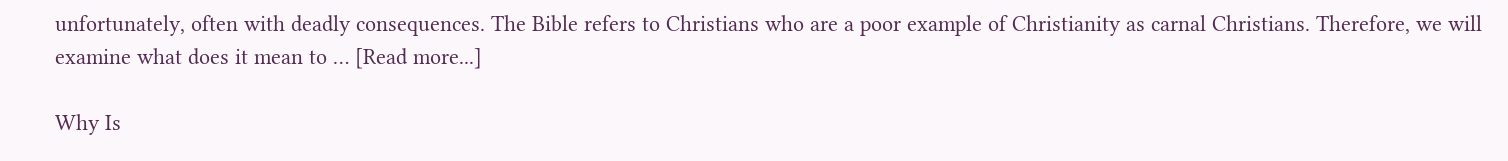unfortunately, often with deadly consequences. The Bible refers to Christians who are a poor example of Christianity as carnal Christians. Therefore, we will examine what does it mean to … [Read more...]

Why Is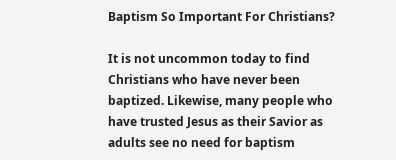Baptism So Important For Christians?

It is not uncommon today to find Christians who have never been baptized. Likewise, many people who have trusted Jesus as their Savior as adults see no need for baptism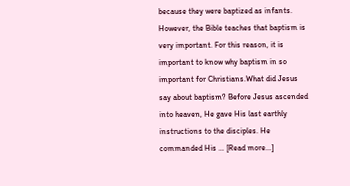because they were baptized as infants. However, the Bible teaches that baptism is very important. For this reason, it is important to know why baptism in so important for Christians.What did Jesus say about baptism? Before Jesus ascended into heaven, He gave His last earthly instructions to the disciples. He commanded His … [Read more...]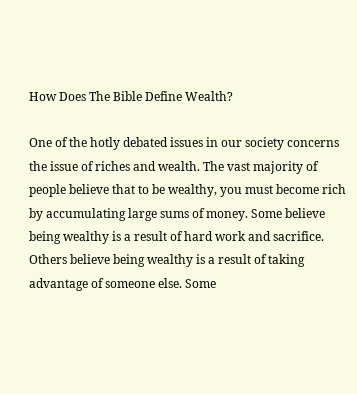How Does The Bible Define Wealth?

One of the hotly debated issues in our society concerns the issue of riches and wealth. The vast majority of people believe that to be wealthy, you must become rich by accumulating large sums of money. Some believe being wealthy is a result of hard work and sacrifice. Others believe being wealthy is a result of taking advantage of someone else. Some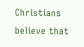Christians believe that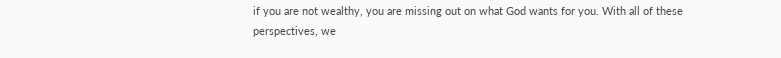if you are not wealthy, you are missing out on what God wants for you. With all of these perspectives, we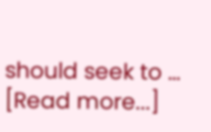should seek to … [Read more...]